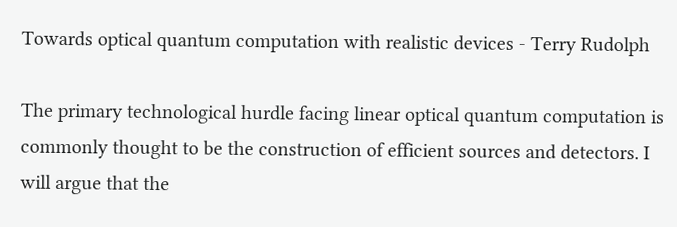Towards optical quantum computation with realistic devices - Terry Rudolph

The primary technological hurdle facing linear optical quantum computation is commonly thought to be the construction of efficient sources and detectors. I will argue that the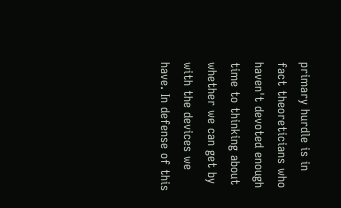primary hurdle is in fact theoreticians who haven't devoted enough time to thinking about whether we can get by with the devices we have. In defense of this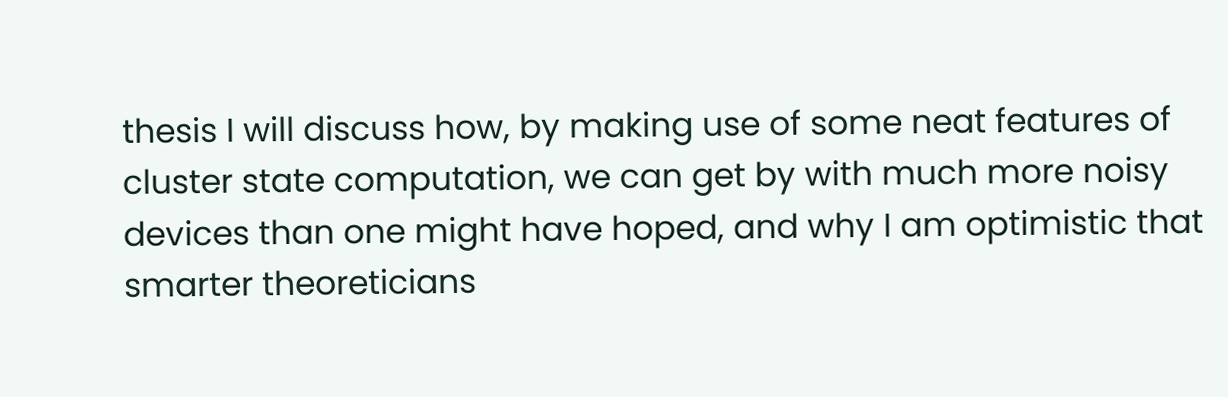thesis I will discuss how, by making use of some neat features of cluster state computation, we can get by with much more noisy devices than one might have hoped, and why I am optimistic that smarter theoreticians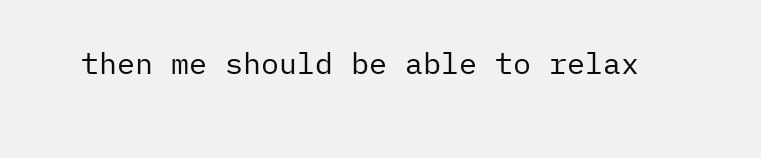then me should be able to relax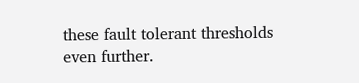these fault tolerant thresholds even further.